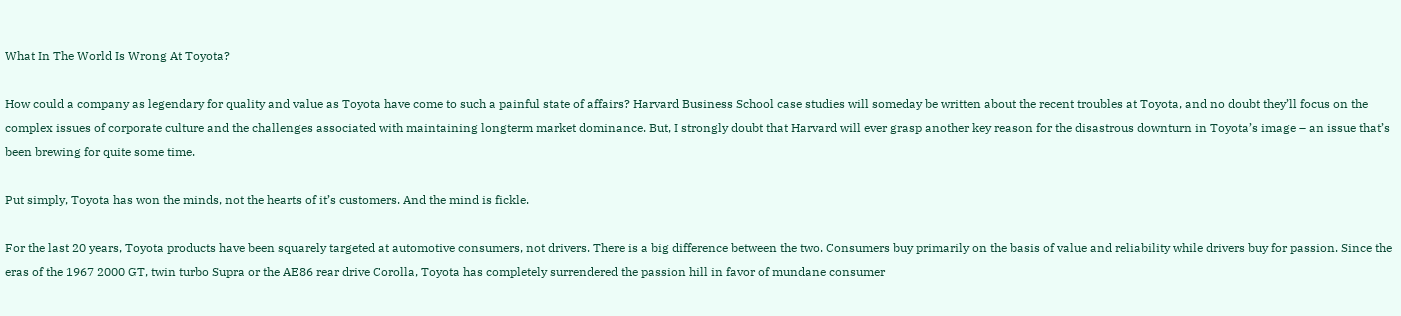What In The World Is Wrong At Toyota?

How could a company as legendary for quality and value as Toyota have come to such a painful state of affairs? Harvard Business School case studies will someday be written about the recent troubles at Toyota, and no doubt they’ll focus on the complex issues of corporate culture and the challenges associated with maintaining longterm market dominance. But, I strongly doubt that Harvard will ever grasp another key reason for the disastrous downturn in Toyota’s image – an issue that’s been brewing for quite some time.

Put simply, Toyota has won the minds, not the hearts of it’s customers. And the mind is fickle.

For the last 20 years, Toyota products have been squarely targeted at automotive consumers, not drivers. There is a big difference between the two. Consumers buy primarily on the basis of value and reliability while drivers buy for passion. Since the eras of the 1967 2000 GT, twin turbo Supra or the AE86 rear drive Corolla, Toyota has completely surrendered the passion hill in favor of mundane consumer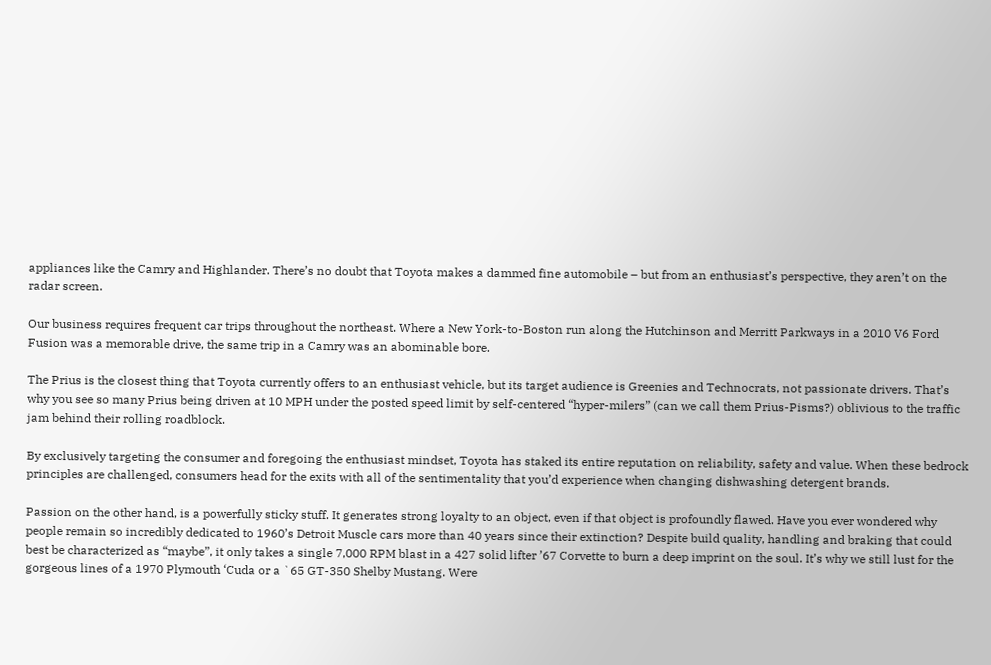appliances like the Camry and Highlander. There’s no doubt that Toyota makes a dammed fine automobile – but from an enthusiast’s perspective, they aren’t on the radar screen.

Our business requires frequent car trips throughout the northeast. Where a New York-to-Boston run along the Hutchinson and Merritt Parkways in a 2010 V6 Ford Fusion was a memorable drive, the same trip in a Camry was an abominable bore.

The Prius is the closest thing that Toyota currently offers to an enthusiast vehicle, but its target audience is Greenies and Technocrats, not passionate drivers. That’s why you see so many Prius being driven at 10 MPH under the posted speed limit by self-centered “hyper-milers” (can we call them Prius-Pisms?) oblivious to the traffic jam behind their rolling roadblock.

By exclusively targeting the consumer and foregoing the enthusiast mindset, Toyota has staked its entire reputation on reliability, safety and value. When these bedrock principles are challenged, consumers head for the exits with all of the sentimentality that you’d experience when changing dishwashing detergent brands.

Passion on the other hand, is a powerfully sticky stuff. It generates strong loyalty to an object, even if that object is profoundly flawed. Have you ever wondered why people remain so incredibly dedicated to 1960’s Detroit Muscle cars more than 40 years since their extinction? Despite build quality, handling and braking that could best be characterized as “maybe”, it only takes a single 7,000 RPM blast in a 427 solid lifter ’67 Corvette to burn a deep imprint on the soul. It’s why we still lust for the gorgeous lines of a 1970 Plymouth ‘Cuda or a `65 GT-350 Shelby Mustang. Were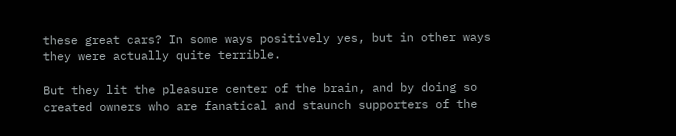these great cars? In some ways positively yes, but in other ways they were actually quite terrible.

But they lit the pleasure center of the brain, and by doing so created owners who are fanatical and staunch supporters of the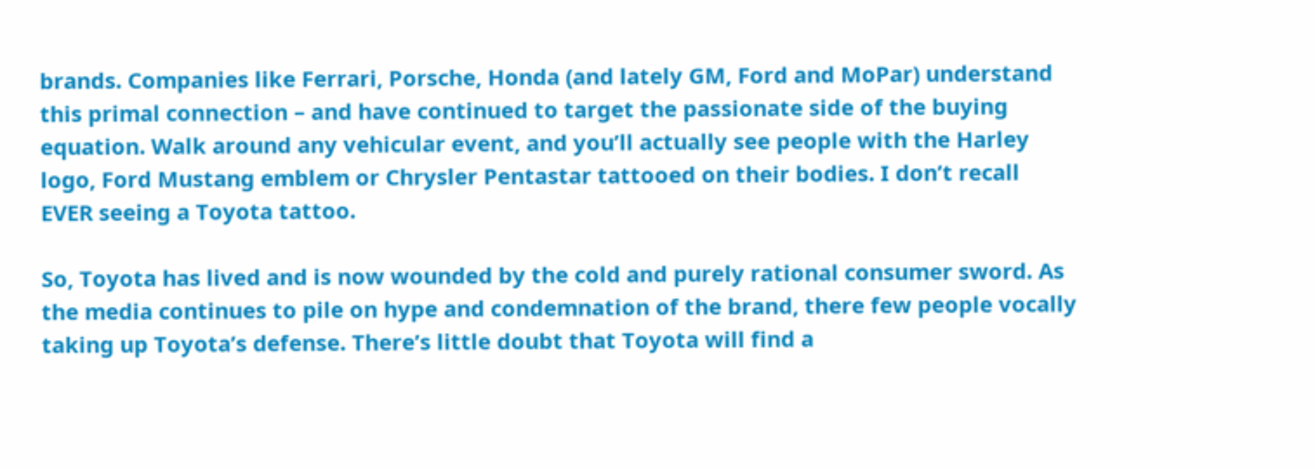brands. Companies like Ferrari, Porsche, Honda (and lately GM, Ford and MoPar) understand this primal connection – and have continued to target the passionate side of the buying equation. Walk around any vehicular event, and you’ll actually see people with the Harley logo, Ford Mustang emblem or Chrysler Pentastar tattooed on their bodies. I don’t recall EVER seeing a Toyota tattoo.

So, Toyota has lived and is now wounded by the cold and purely rational consumer sword. As the media continues to pile on hype and condemnation of the brand, there few people vocally taking up Toyota’s defense. There’s little doubt that Toyota will find a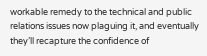workable remedy to the technical and public relations issues now plaguing it, and eventually they’ll recapture the confidence of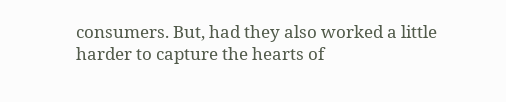consumers. But, had they also worked a little harder to capture the hearts of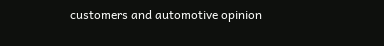customers and automotive opinion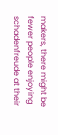makers, there might be fewer people enjoying schadenfreude at their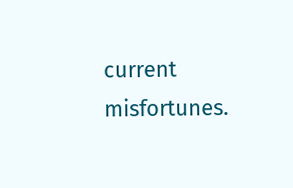current misfortunes.